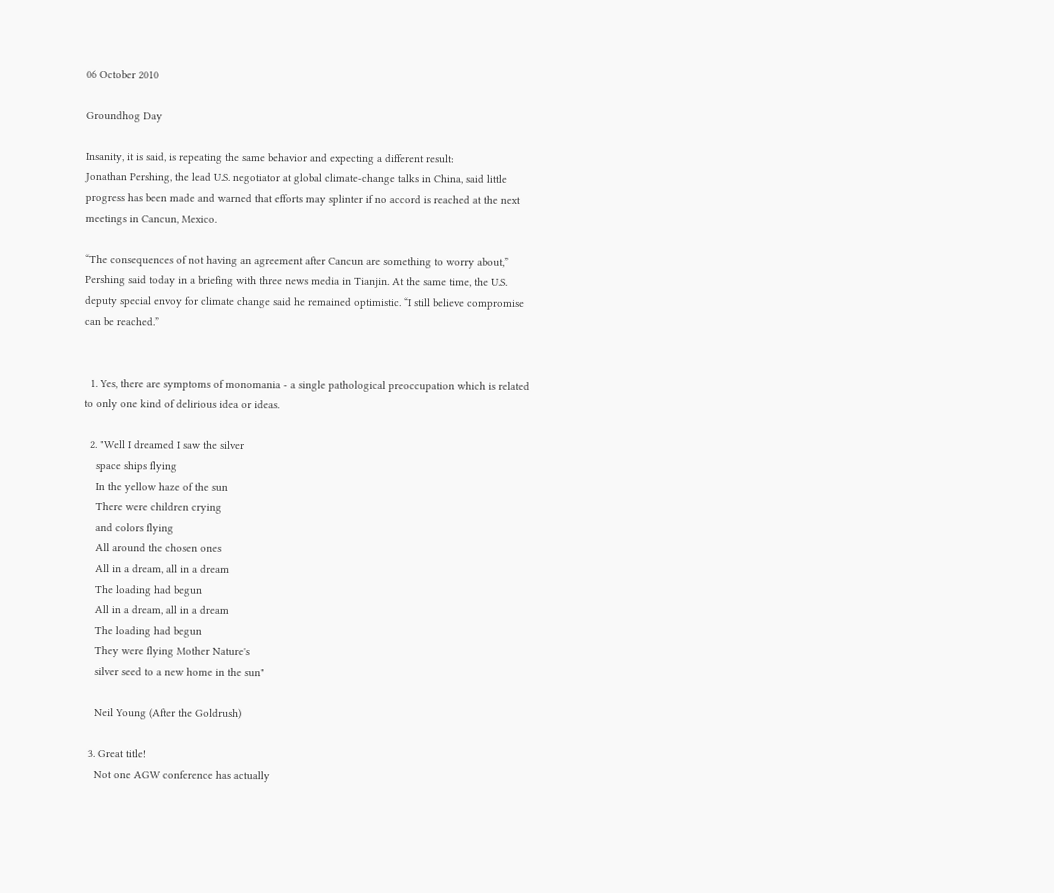06 October 2010

Groundhog Day

Insanity, it is said, is repeating the same behavior and expecting a different result:
Jonathan Pershing, the lead U.S. negotiator at global climate-change talks in China, said little progress has been made and warned that efforts may splinter if no accord is reached at the next meetings in Cancun, Mexico.

“The consequences of not having an agreement after Cancun are something to worry about,” Pershing said today in a briefing with three news media in Tianjin. At the same time, the U.S. deputy special envoy for climate change said he remained optimistic. “I still believe compromise can be reached.”


  1. Yes, there are symptoms of monomania - a single pathological preoccupation which is related to only one kind of delirious idea or ideas.

  2. "Well I dreamed I saw the silver
    space ships flying
    In the yellow haze of the sun
    There were children crying
    and colors flying
    All around the chosen ones
    All in a dream, all in a dream
    The loading had begun
    All in a dream, all in a dream
    The loading had begun
    They were flying Mother Nature's
    silver seed to a new home in the sun"

    Neil Young (After the Goldrush)

  3. Great title!
    Not one AGW conference has actually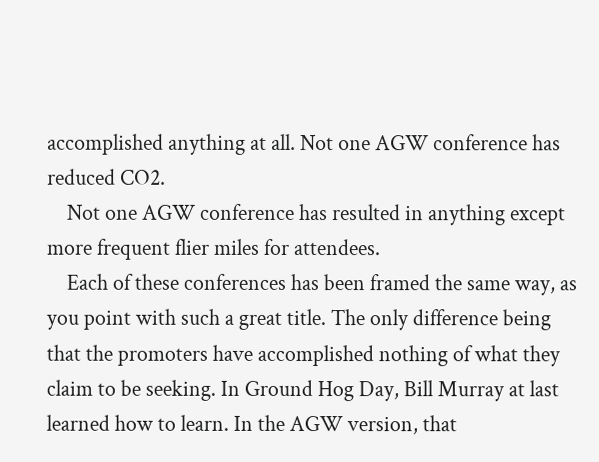accomplished anything at all. Not one AGW conference has reduced CO2.
    Not one AGW conference has resulted in anything except more frequent flier miles for attendees.
    Each of these conferences has been framed the same way, as you point with such a great title. The only difference being that the promoters have accomplished nothing of what they claim to be seeking. In Ground Hog Day, Bill Murray at last learned how to learn. In the AGW version, that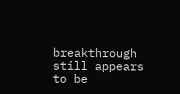breakthrough still appears to be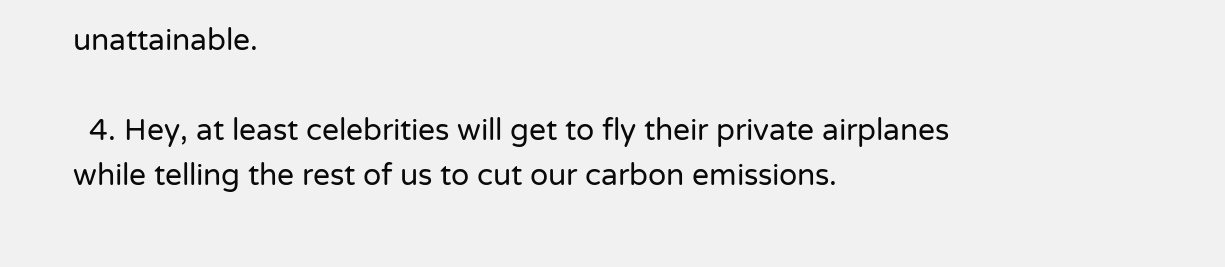unattainable.

  4. Hey, at least celebrities will get to fly their private airplanes while telling the rest of us to cut our carbon emissions.